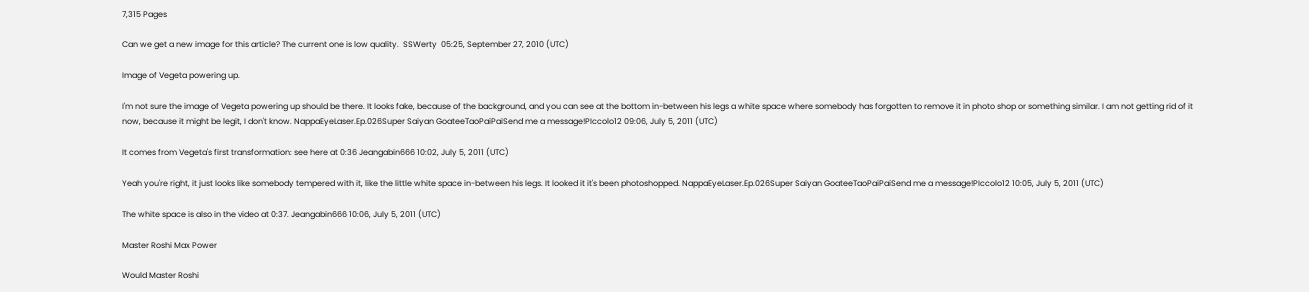7,315 Pages

Can we get a new image for this article? The current one is low quality.  SSWerty  05:25, September 27, 2010 (UTC)

Image of Vegeta powering up.

I'm not sure the image of Vegeta powering up should be there. It looks fake, because of the background, and you can see at the bottom in-between his legs a white space where somebody has forgotten to remove it in photo shop or something similar. I am not getting rid of it now, because it might be legit, I don't know. NappaEyeLaser.Ep.026Super Saiyan GoateeTaoPaiPaiSend me a message!PIccolo12 09:06, July 5, 2011 (UTC)

It comes from Vegeta's first transformation: see here at 0:36 Jeangabin666 10:02, July 5, 2011 (UTC)

Yeah you're right, it just looks like somebody tempered with it, like the little white space in-between his legs. It looked it it's been photoshopped. NappaEyeLaser.Ep.026Super Saiyan GoateeTaoPaiPaiSend me a message!PIccolo12 10:05, July 5, 2011 (UTC)

The white space is also in the video at 0:37. Jeangabin666 10:06, July 5, 2011 (UTC)

Master Roshi Max Power

Would Master Roshi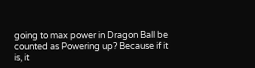going to max power in Dragon Ball be counted as Powering up? Because if it is, it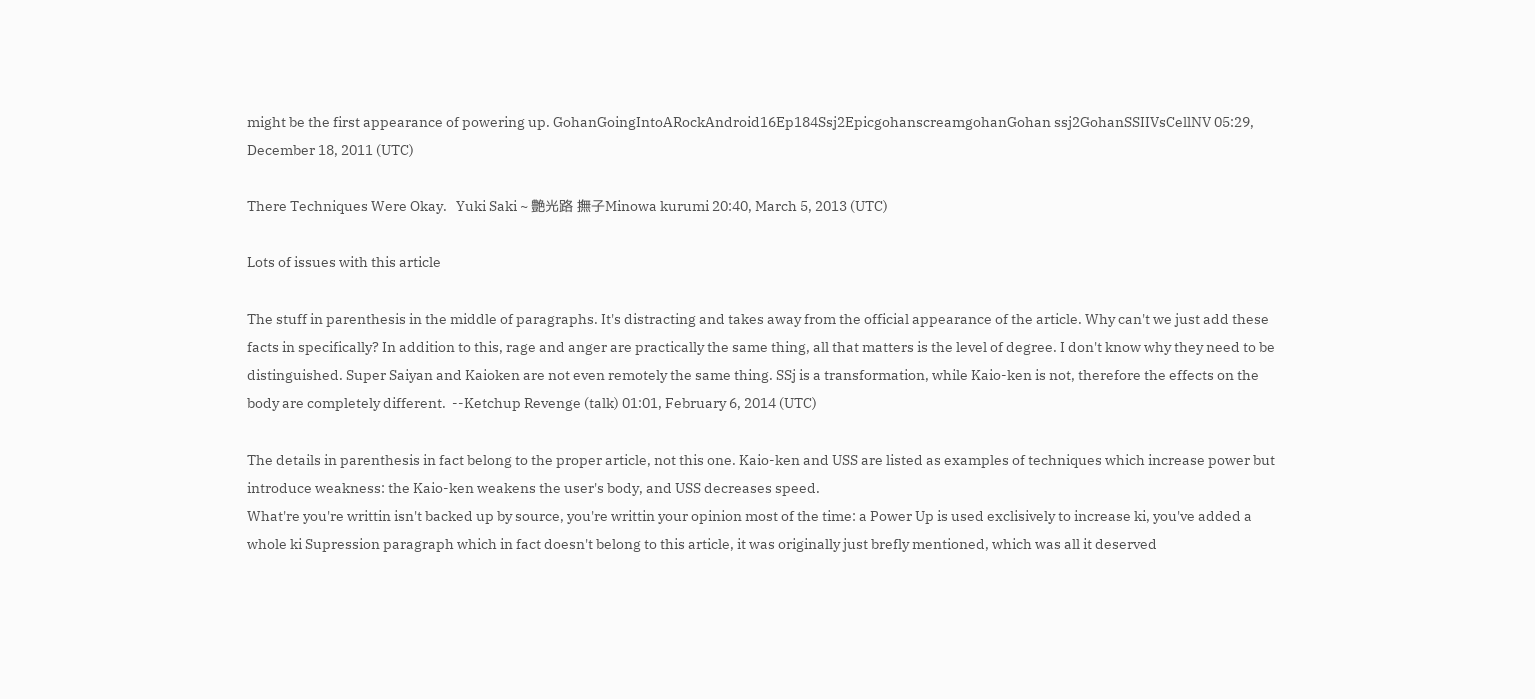might be the first appearance of powering up. GohanGoingIntoARockAndroid16Ep184Ssj2EpicgohanscreamgohanGohan ssj2GohanSSIIVsCellNV 05:29, December 18, 2011 (UTC)

There Techniques Were Okay.   Yuki Saki ~ 艶光路 撫子Minowa kurumi 20:40, March 5, 2013 (UTC)

Lots of issues with this article

The stuff in parenthesis in the middle of paragraphs. It's distracting and takes away from the official appearance of the article. Why can't we just add these facts in specifically? In addition to this, rage and anger are practically the same thing, all that matters is the level of degree. I don't know why they need to be distinguished. Super Saiyan and Kaioken are not even remotely the same thing. SSj is a transformation, while Kaio-ken is not, therefore the effects on the body are completely different.  --Ketchup Revenge (talk) 01:01, February 6, 2014 (UTC)

The details in parenthesis in fact belong to the proper article, not this one. Kaio-ken and USS are listed as examples of techniques which increase power but introduce weakness: the Kaio-ken weakens the user's body, and USS decreases speed.
What're you're writtin isn't backed up by source, you're writtin your opinion most of the time: a Power Up is used exclisively to increase ki, you've added a whole ki Supression paragraph which in fact doesn't belong to this article, it was originally just brefly mentioned, which was all it deserved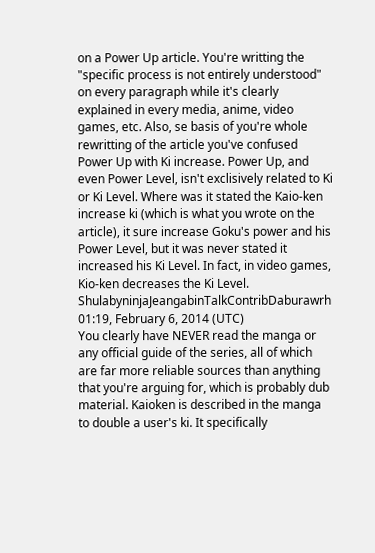on a Power Up article. You're writting the "specific process is not entirely understood" on every paragraph while it's clearly explained in every media, anime, video games, etc. Also, se basis of you're whole rewritting of the article you've confused Power Up with Ki increase. Power Up, and even Power Level, isn't exclisively related to Ki or Ki Level. Where was it stated the Kaio-ken increase ki (which is what you wrote on the article), it sure increase Goku's power and his Power Level, but it was never stated it increased his Ki Level. In fact, in video games, Kio-ken decreases the Ki Level. ShulabyninjaJeangabinTalkContribDaburawrh 01:19, February 6, 2014 (UTC)
You clearly have NEVER read the manga or any official guide of the series, all of which are far more reliable sources than anything that you're arguing for, which is probably dub material. Kaioken is described in the manga to double a user's ki. It specifically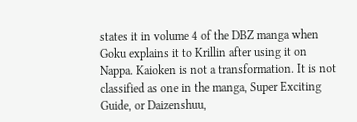states it in volume 4 of the DBZ manga when Goku explains it to Krillin after using it on Nappa. Kaioken is not a transformation. It is not classified as one in the manga, Super Exciting Guide, or Daizenshuu,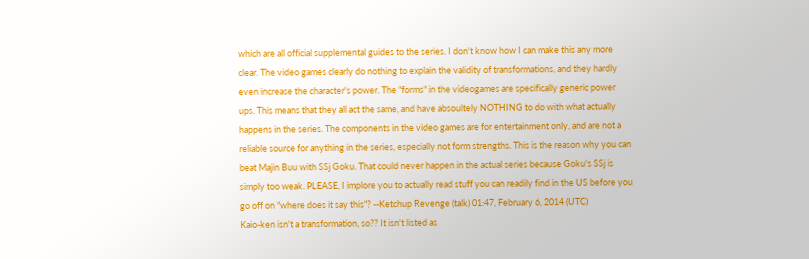which are all official supplemental guides to the series. I don't know how I can make this any more clear. The video games clearly do nothing to explain the validity of transformations, and they hardly even increase the character's power. The "forms" in the videogames are specifically generic power ups. This means that they all act the same, and have absoultely NOTHING to do with what actually happens in the series. The components in the video games are for entertainment only, and are not a reliable source for anything in the series, especially not form strengths. This is the reason why you can beat Majin Buu with SSj Goku. That could never happen in the actual series because Goku's SSj is simply too weak. PLEASE, I implore you to actually read stuff you can readily find in the US before you go off on "where does it say this"? --Ketchup Revenge (talk) 01:47, February 6, 2014 (UTC)
Kaio-ken isn't a transformation, so?? It isn't listed as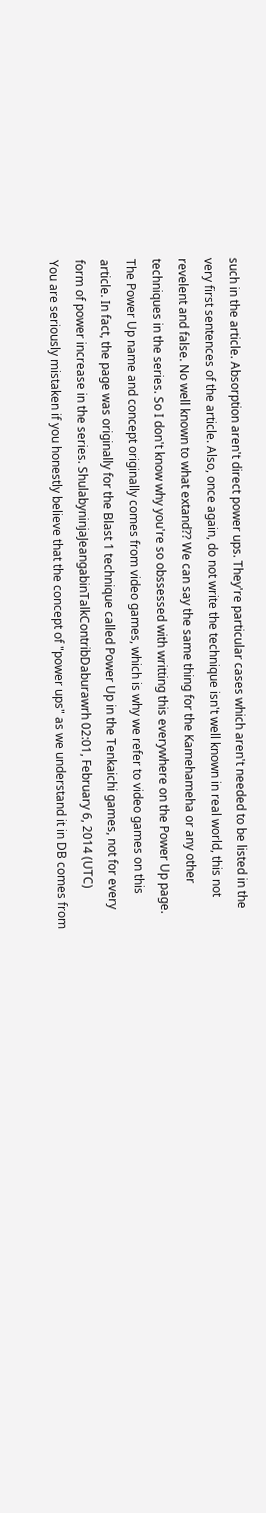such in the article. Absorption aren't direct power ups. They're particular cases which aren't needed to be listed in the very first sentences of the article. Also, once again, do not write the technique isn't well known in real world, this not revelent and false. No well known to what extand?? We can say the same thing for the Kamehameha or any other techniques in the series. So I don't know why you're so obssessed with writting this everywhere on the Power Up page. The Power Up name and concept originally comes from video games, which is why we refer to video games on this article. In fact, the page was originally for the Blast 1 technique called Power Up in the Tenkaichi games, not for every form of power increase in the series. ShulabyninjaJeangabinTalkContribDaburawrh 02:01, February 6, 2014 (UTC)
You are seriously mistaken if you honestly believe that the concept of "power ups" as we understand it in DB comes from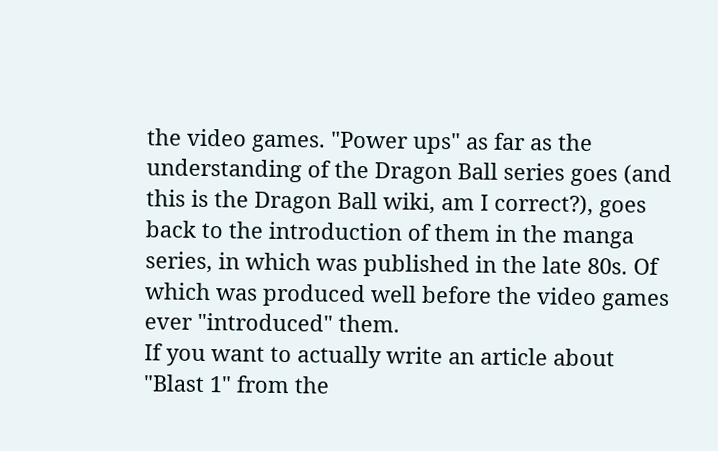the video games. "Power ups" as far as the understanding of the Dragon Ball series goes (and this is the Dragon Ball wiki, am I correct?), goes back to the introduction of them in the manga series, in which was published in the late 80s. Of which was produced well before the video games ever "introduced" them.
If you want to actually write an article about "Blast 1" from the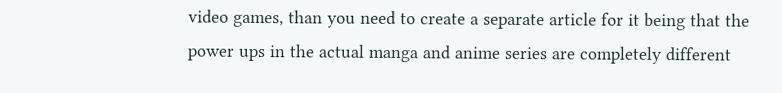video games, than you need to create a separate article for it being that the power ups in the actual manga and anime series are completely different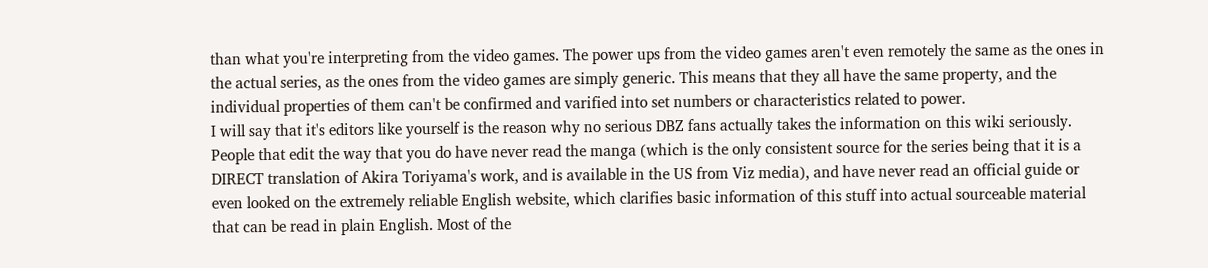than what you're interpreting from the video games. The power ups from the video games aren't even remotely the same as the ones in the actual series, as the ones from the video games are simply generic. This means that they all have the same property, and the individual properties of them can't be confirmed and varified into set numbers or characteristics related to power.
I will say that it's editors like yourself is the reason why no serious DBZ fans actually takes the information on this wiki seriously. People that edit the way that you do have never read the manga (which is the only consistent source for the series being that it is a DIRECT translation of Akira Toriyama's work, and is available in the US from Viz media), and have never read an official guide or even looked on the extremely reliable English website, which clarifies basic information of this stuff into actual sourceable material that can be read in plain English. Most of the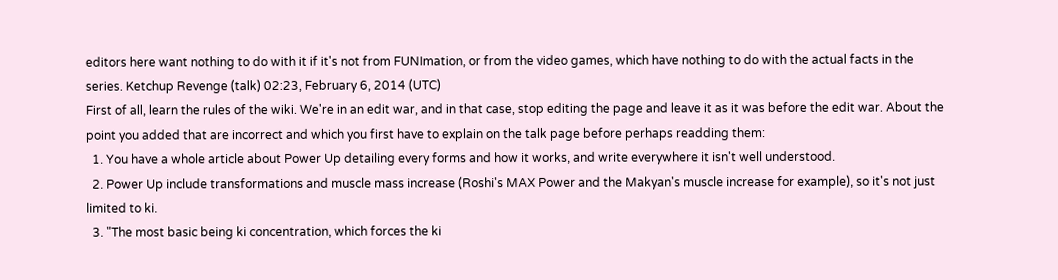editors here want nothing to do with it if it's not from FUNImation, or from the video games, which have nothing to do with the actual facts in the series. Ketchup Revenge (talk) 02:23, February 6, 2014 (UTC)
First of all, learn the rules of the wiki. We're in an edit war, and in that case, stop editing the page and leave it as it was before the edit war. About the point you added that are incorrect and which you first have to explain on the talk page before perhaps readding them:
  1. You have a whole article about Power Up detailing every forms and how it works, and write everywhere it isn't well understood.
  2. Power Up include transformations and muscle mass increase (Roshi's MAX Power and the Makyan's muscle increase for example), so it's not just limited to ki.
  3. "The most basic being ki concentration, which forces the ki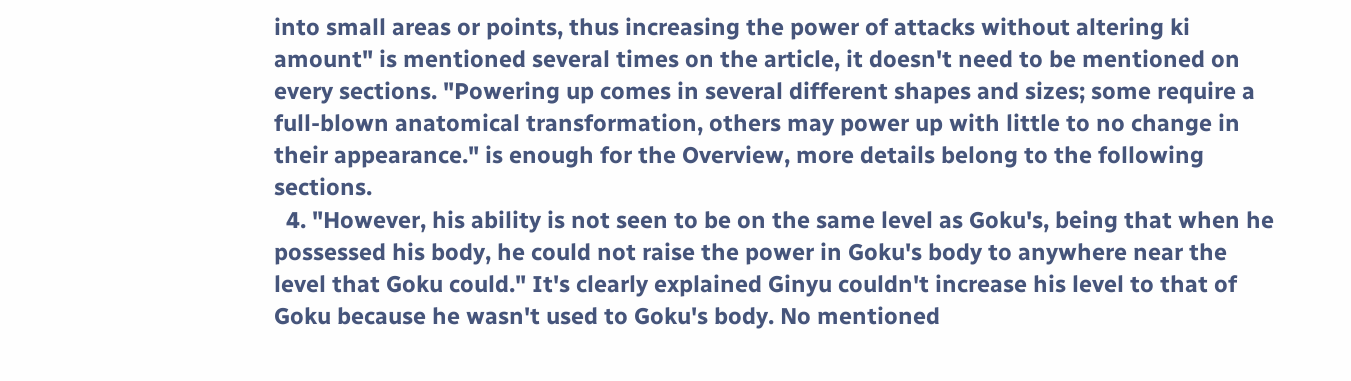into small areas or points, thus increasing the power of attacks without altering ki amount" is mentioned several times on the article, it doesn't need to be mentioned on every sections. "Powering up comes in several different shapes and sizes; some require a full-blown anatomical transformation, others may power up with little to no change in their appearance." is enough for the Overview, more details belong to the following sections.
  4. "However, his ability is not seen to be on the same level as Goku's, being that when he possessed his body, he could not raise the power in Goku's body to anywhere near the level that Goku could." It's clearly explained Ginyu couldn't increase his level to that of Goku because he wasn't used to Goku's body. No mentioned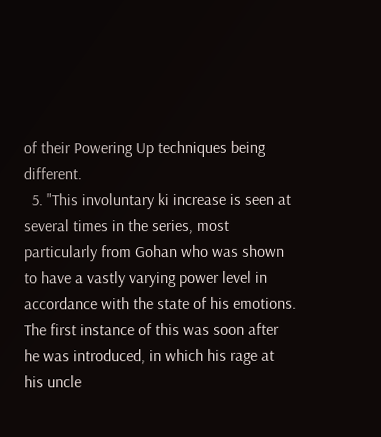of their Powering Up techniques being different.
  5. "This involuntary ki increase is seen at several times in the series, most particularly from Gohan who was shown to have a vastly varying power level in accordance with the state of his emotions. The first instance of this was soon after he was introduced, in which his rage at his uncle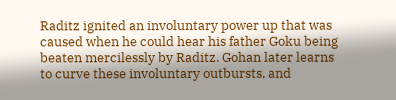Raditz ignited an involuntary power up that was caused when he could hear his father Goku being beaten mercilessly by Raditz. Gohan later learns to curve these involuntary outbursts, and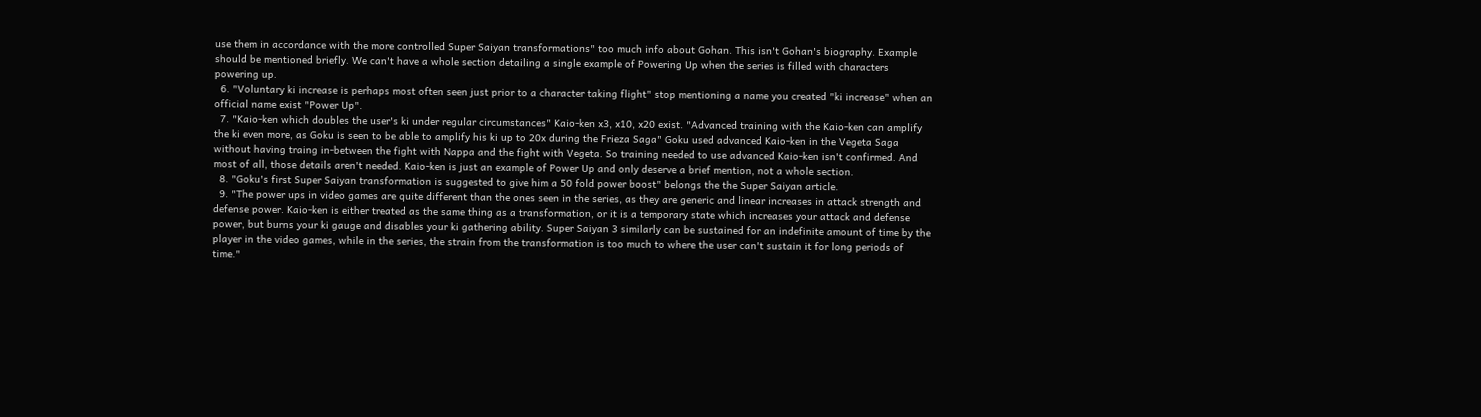use them in accordance with the more controlled Super Saiyan transformations" too much info about Gohan. This isn't Gohan's biography. Example should be mentioned briefly. We can't have a whole section detailing a single example of Powering Up when the series is filled with characters powering up.
  6. "Voluntary ki increase is perhaps most often seen just prior to a character taking flight" stop mentioning a name you created "ki increase" when an official name exist "Power Up".
  7. "Kaio-ken which doubles the user's ki under regular circumstances" Kaio-ken x3, x10, x20 exist. "Advanced training with the Kaio-ken can amplify the ki even more, as Goku is seen to be able to amplify his ki up to 20x during the Frieza Saga" Goku used advanced Kaio-ken in the Vegeta Saga without having traing in-between the fight with Nappa and the fight with Vegeta. So training needed to use advanced Kaio-ken isn't confirmed. And most of all, those details aren't needed. Kaio-ken is just an example of Power Up and only deserve a brief mention, not a whole section.
  8. "Goku's first Super Saiyan transformation is suggested to give him a 50 fold power boost" belongs the the Super Saiyan article.
  9. "The power ups in video games are quite different than the ones seen in the series, as they are generic and linear increases in attack strength and defense power. Kaio-ken is either treated as the same thing as a transformation, or it is a temporary state which increases your attack and defense power, but burns your ki gauge and disables your ki gathering ability. Super Saiyan 3 similarly can be sustained for an indefinite amount of time by the player in the video games, while in the series, the strain from the transformation is too much to where the user can't sustain it for long periods of time."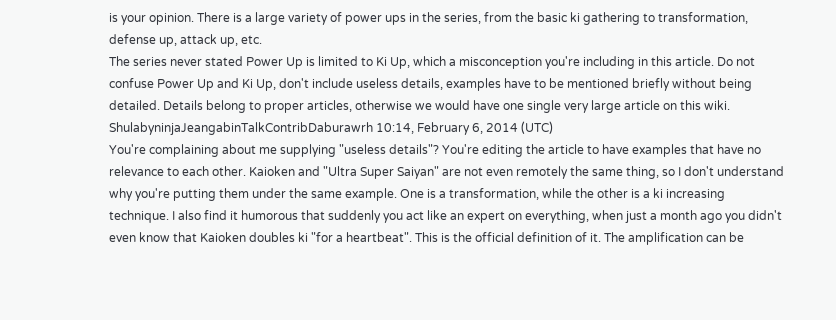is your opinion. There is a large variety of power ups in the series, from the basic ki gathering to transformation, defense up, attack up, etc.
The series never stated Power Up is limited to Ki Up, which a misconception you're including in this article. Do not confuse Power Up and Ki Up, don't include useless details, examples have to be mentioned briefly without being detailed. Details belong to proper articles, otherwise we would have one single very large article on this wiki. ShulabyninjaJeangabinTalkContribDaburawrh 10:14, February 6, 2014 (UTC)
You're complaining about me supplying "useless details"? You're editing the article to have examples that have no relevance to each other. Kaioken and "Ultra Super Saiyan" are not even remotely the same thing, so I don't understand why you're putting them under the same example. One is a transformation, while the other is a ki increasing technique. I also find it humorous that suddenly you act like an expert on everything, when just a month ago you didn't even know that Kaioken doubles ki "for a heartbeat". This is the official definition of it. The amplification can be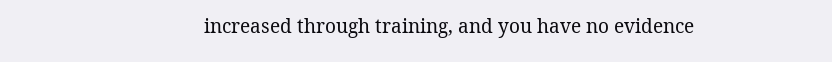increased through training, and you have no evidence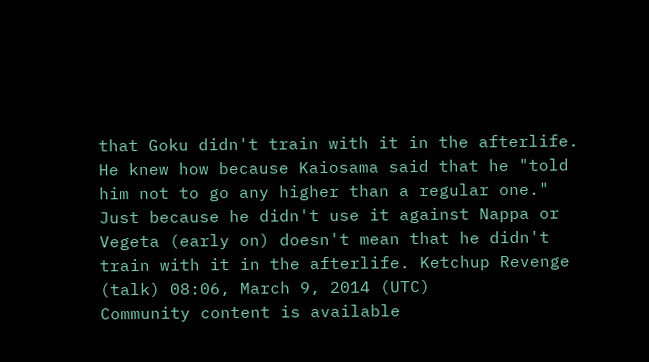that Goku didn't train with it in the afterlife. He knew how because Kaiosama said that he "told him not to go any higher than a regular one." Just because he didn't use it against Nappa or Vegeta (early on) doesn't mean that he didn't train with it in the afterlife. Ketchup Revenge (talk) 08:06, March 9, 2014 (UTC)
Community content is available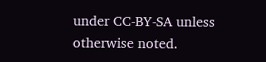under CC-BY-SA unless otherwise noted.